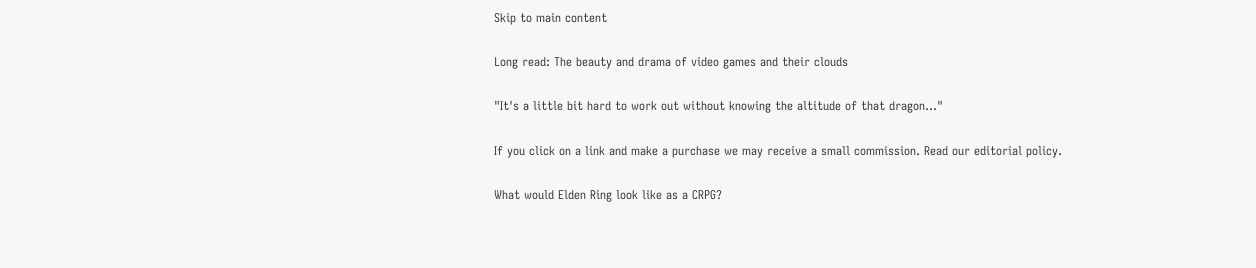Skip to main content

Long read: The beauty and drama of video games and their clouds

"It's a little bit hard to work out without knowing the altitude of that dragon..."

If you click on a link and make a purchase we may receive a small commission. Read our editorial policy.

What would Elden Ring look like as a CRPG?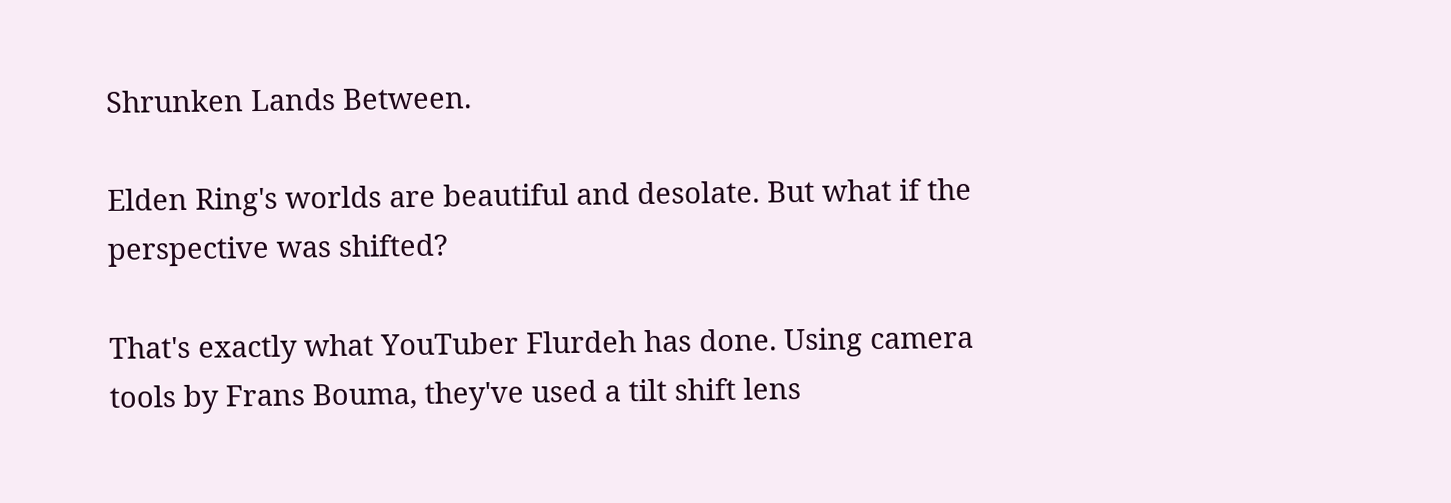Shrunken Lands Between.

Elden Ring's worlds are beautiful and desolate. But what if the perspective was shifted?

That's exactly what YouTuber Flurdeh has done. Using camera tools by Frans Bouma, they've used a tilt shift lens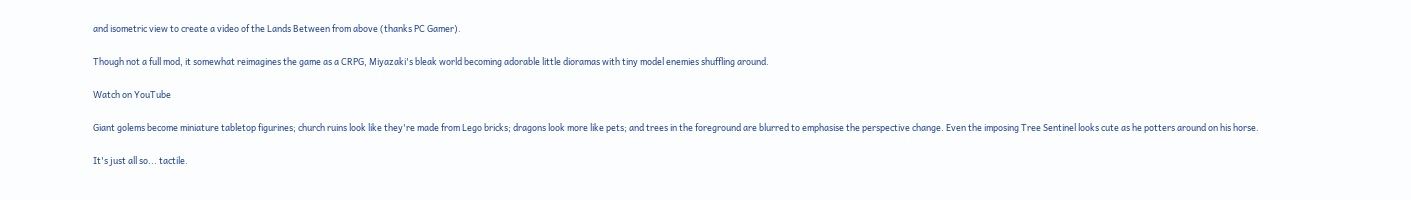and isometric view to create a video of the Lands Between from above (thanks PC Gamer).

Though not a full mod, it somewhat reimagines the game as a CRPG, Miyazaki's bleak world becoming adorable little dioramas with tiny model enemies shuffling around.

Watch on YouTube

Giant golems become miniature tabletop figurines; church ruins look like they're made from Lego bricks; dragons look more like pets; and trees in the foreground are blurred to emphasise the perspective change. Even the imposing Tree Sentinel looks cute as he potters around on his horse.

It's just all so... tactile.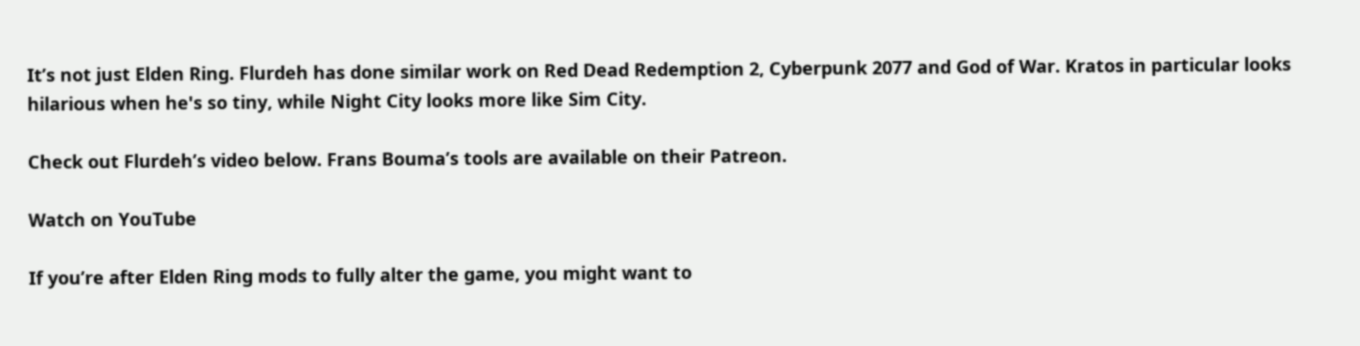It’s not just Elden Ring. Flurdeh has done similar work on Red Dead Redemption 2, Cyberpunk 2077 and God of War. Kratos in particular looks hilarious when he's so tiny, while Night City looks more like Sim City.

Check out Flurdeh’s video below. Frans Bouma’s tools are available on their Patreon.

Watch on YouTube

If you’re after Elden Ring mods to fully alter the game, you might want to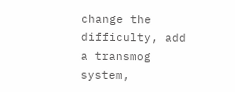change the difficulty, add a transmog system,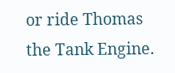or ride Thomas the Tank Engine.